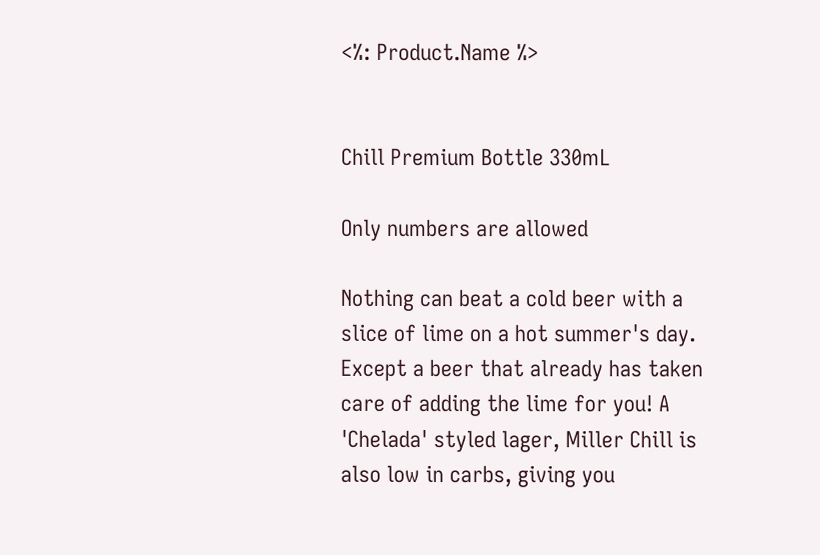<%: Product.Name %>


Chill Premium Bottle 330mL

Only numbers are allowed

Nothing can beat a cold beer with a slice of lime on a hot summer's day. Except a beer that already has taken care of adding the lime for you! A 'Chelada' styled lager, Miller Chill is also low in carbs, giving you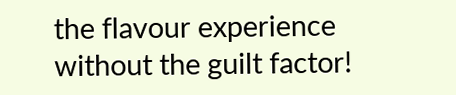the flavour experience without the guilt factor!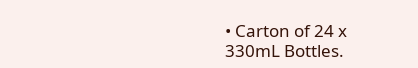• Carton of 24 x 330mL Bottles.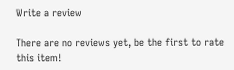Write a review

There are no reviews yet, be the first to rate this item!